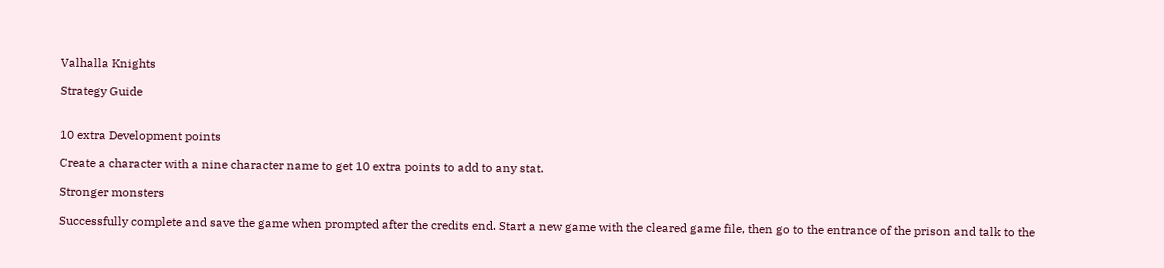Valhalla Knights

Strategy Guide


10 extra Development points

Create a character with a nine character name to get 10 extra points to add to any stat.

Stronger monsters

Successfully complete and save the game when prompted after the credits end. Start a new game with the cleared game file, then go to the entrance of the prison and talk to the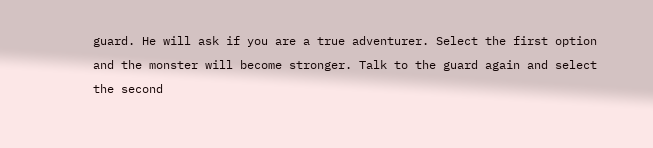guard. He will ask if you are a true adventurer. Select the first option and the monster will become stronger. Talk to the guard again and select the second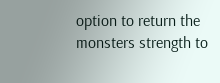option to return the monsters strength to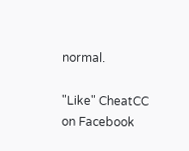normal.

"Like" CheatCC on Facebook